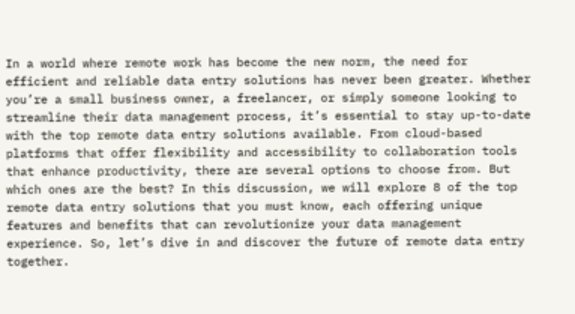In a world where remote work has become the new norm, the need for efficient and reliable data entry solutions has never been greater. Whether you’re a small business owner, a freelancer, or simply someone looking to streamline their data management process, it’s essential to stay up-to-date with the top remote data entry solutions available. From cloud-based platforms that offer flexibility and accessibility to collaboration tools that enhance productivity, there are several options to choose from. But which ones are the best? In this discussion, we will explore 8 of the top remote data entry solutions that you must know, each offering unique features and benefits that can revolutionize your data management experience. So, let’s dive in and discover the future of remote data entry together.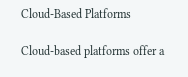Cloud-Based Platforms

Cloud-based platforms offer a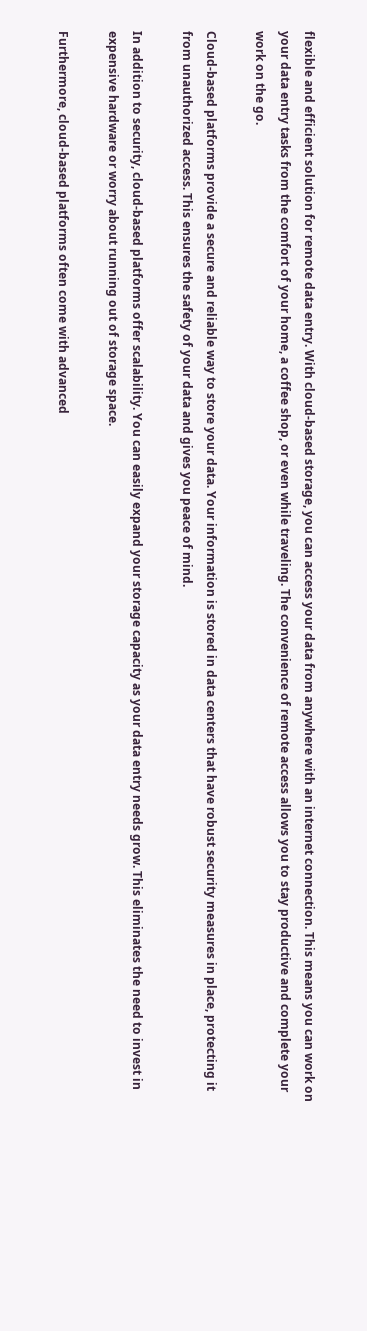flexible and efficient solution for remote data entry. With cloud-based storage, you can access your data from anywhere with an internet connection. This means you can work on your data entry tasks from the comfort of your home, a coffee shop, or even while traveling. The convenience of remote access allows you to stay productive and complete your work on the go.

Cloud-based platforms provide a secure and reliable way to store your data. Your information is stored in data centers that have robust security measures in place, protecting it from unauthorized access. This ensures the safety of your data and gives you peace of mind.

In addition to security, cloud-based platforms offer scalability. You can easily expand your storage capacity as your data entry needs grow. This eliminates the need to invest in expensive hardware or worry about running out of storage space.

Furthermore, cloud-based platforms often come with advanced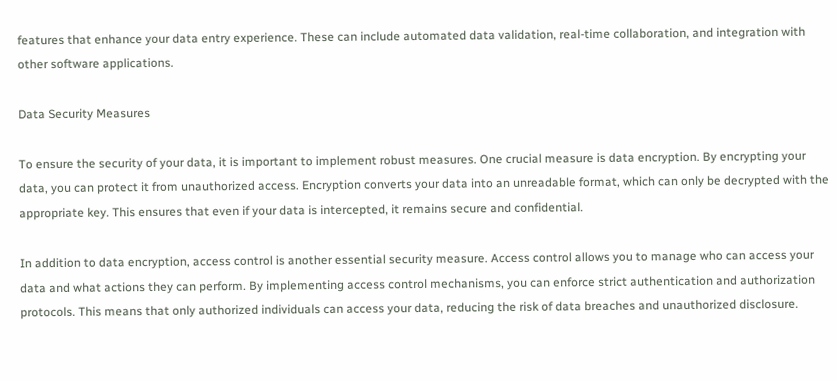features that enhance your data entry experience. These can include automated data validation, real-time collaboration, and integration with other software applications.

Data Security Measures

To ensure the security of your data, it is important to implement robust measures. One crucial measure is data encryption. By encrypting your data, you can protect it from unauthorized access. Encryption converts your data into an unreadable format, which can only be decrypted with the appropriate key. This ensures that even if your data is intercepted, it remains secure and confidential.

In addition to data encryption, access control is another essential security measure. Access control allows you to manage who can access your data and what actions they can perform. By implementing access control mechanisms, you can enforce strict authentication and authorization protocols. This means that only authorized individuals can access your data, reducing the risk of data breaches and unauthorized disclosure.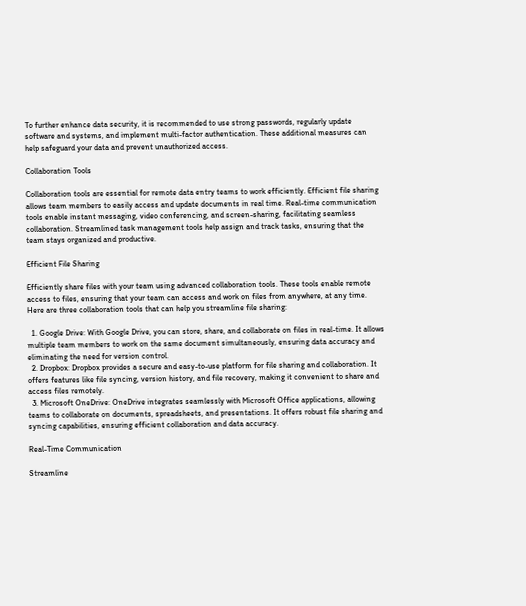To further enhance data security, it is recommended to use strong passwords, regularly update software and systems, and implement multi-factor authentication. These additional measures can help safeguard your data and prevent unauthorized access.

Collaboration Tools

Collaboration tools are essential for remote data entry teams to work efficiently. Efficient file sharing allows team members to easily access and update documents in real time. Real-time communication tools enable instant messaging, video conferencing, and screen-sharing, facilitating seamless collaboration. Streamlined task management tools help assign and track tasks, ensuring that the team stays organized and productive.

Efficient File Sharing

Efficiently share files with your team using advanced collaboration tools. These tools enable remote access to files, ensuring that your team can access and work on files from anywhere, at any time. Here are three collaboration tools that can help you streamline file sharing:

  1. Google Drive: With Google Drive, you can store, share, and collaborate on files in real-time. It allows multiple team members to work on the same document simultaneously, ensuring data accuracy and eliminating the need for version control.
  2. Dropbox: Dropbox provides a secure and easy-to-use platform for file sharing and collaboration. It offers features like file syncing, version history, and file recovery, making it convenient to share and access files remotely.
  3. Microsoft OneDrive: OneDrive integrates seamlessly with Microsoft Office applications, allowing teams to collaborate on documents, spreadsheets, and presentations. It offers robust file sharing and syncing capabilities, ensuring efficient collaboration and data accuracy.

Real-Time Communication

Streamline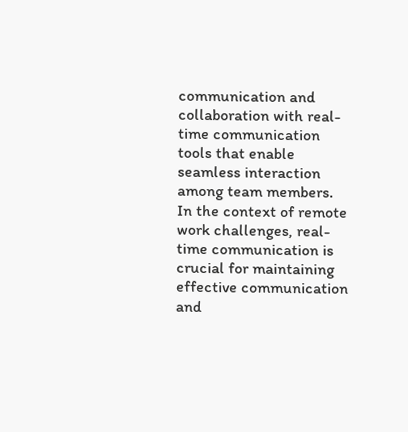communication and collaboration with real-time communication tools that enable seamless interaction among team members. In the context of remote work challenges, real-time communication is crucial for maintaining effective communication and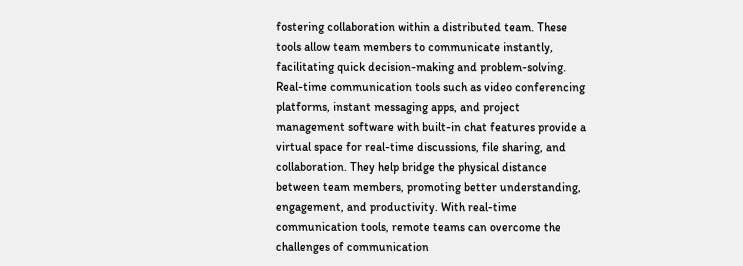fostering collaboration within a distributed team. These tools allow team members to communicate instantly, facilitating quick decision-making and problem-solving. Real-time communication tools such as video conferencing platforms, instant messaging apps, and project management software with built-in chat features provide a virtual space for real-time discussions, file sharing, and collaboration. They help bridge the physical distance between team members, promoting better understanding, engagement, and productivity. With real-time communication tools, remote teams can overcome the challenges of communication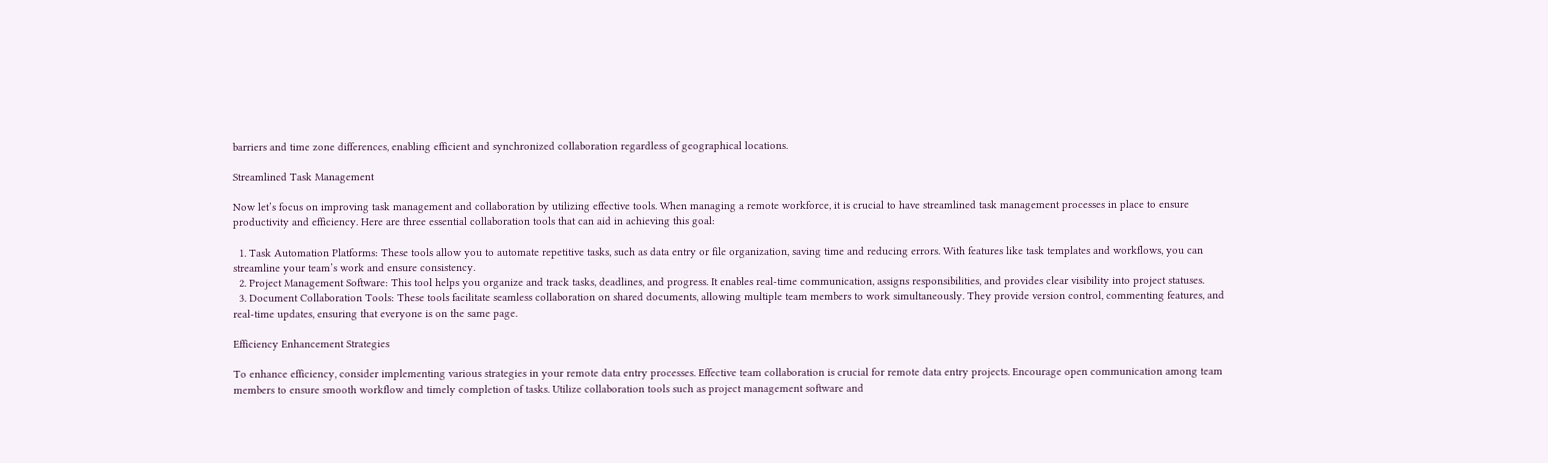barriers and time zone differences, enabling efficient and synchronized collaboration regardless of geographical locations.

Streamlined Task Management

Now let’s focus on improving task management and collaboration by utilizing effective tools. When managing a remote workforce, it is crucial to have streamlined task management processes in place to ensure productivity and efficiency. Here are three essential collaboration tools that can aid in achieving this goal:

  1. Task Automation Platforms: These tools allow you to automate repetitive tasks, such as data entry or file organization, saving time and reducing errors. With features like task templates and workflows, you can streamline your team’s work and ensure consistency.
  2. Project Management Software: This tool helps you organize and track tasks, deadlines, and progress. It enables real-time communication, assigns responsibilities, and provides clear visibility into project statuses.
  3. Document Collaboration Tools: These tools facilitate seamless collaboration on shared documents, allowing multiple team members to work simultaneously. They provide version control, commenting features, and real-time updates, ensuring that everyone is on the same page.

Efficiency Enhancement Strategies

To enhance efficiency, consider implementing various strategies in your remote data entry processes. Effective team collaboration is crucial for remote data entry projects. Encourage open communication among team members to ensure smooth workflow and timely completion of tasks. Utilize collaboration tools such as project management software and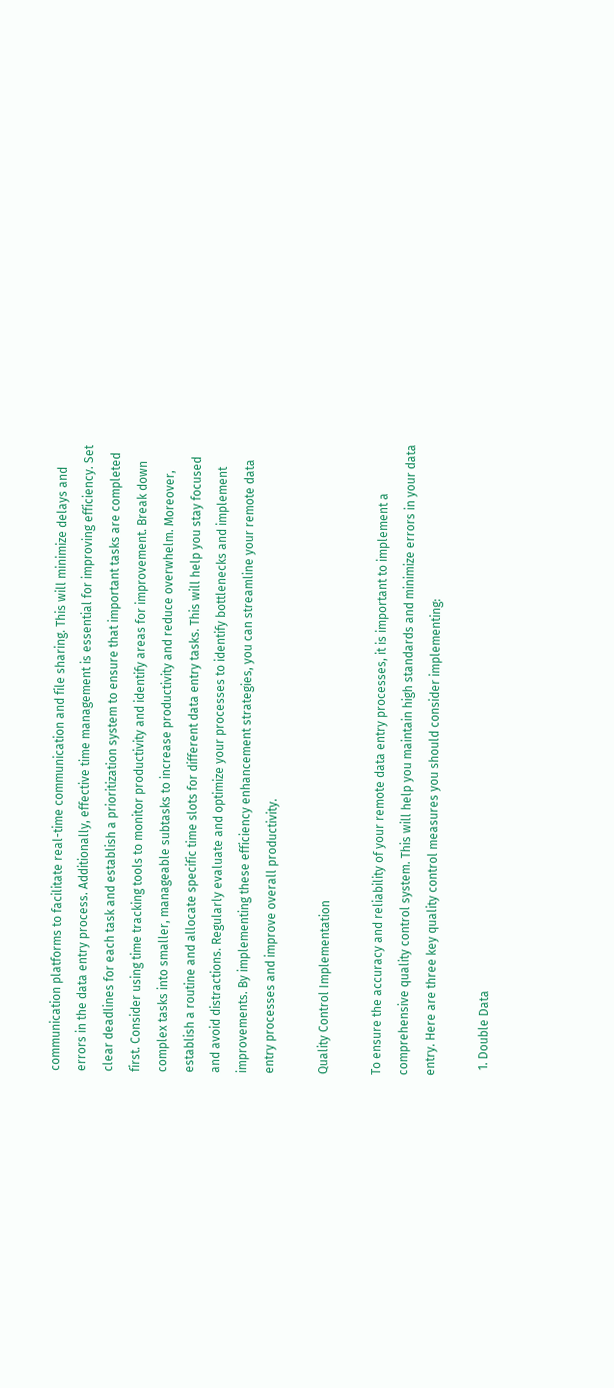communication platforms to facilitate real-time communication and file sharing. This will minimize delays and errors in the data entry process. Additionally, effective time management is essential for improving efficiency. Set clear deadlines for each task and establish a prioritization system to ensure that important tasks are completed first. Consider using time tracking tools to monitor productivity and identify areas for improvement. Break down complex tasks into smaller, manageable subtasks to increase productivity and reduce overwhelm. Moreover, establish a routine and allocate specific time slots for different data entry tasks. This will help you stay focused and avoid distractions. Regularly evaluate and optimize your processes to identify bottlenecks and implement improvements. By implementing these efficiency enhancement strategies, you can streamline your remote data entry processes and improve overall productivity.

Quality Control Implementation

To ensure the accuracy and reliability of your remote data entry processes, it is important to implement a comprehensive quality control system. This will help you maintain high standards and minimize errors in your data entry. Here are three key quality control measures you should consider implementing:

  1. Double Data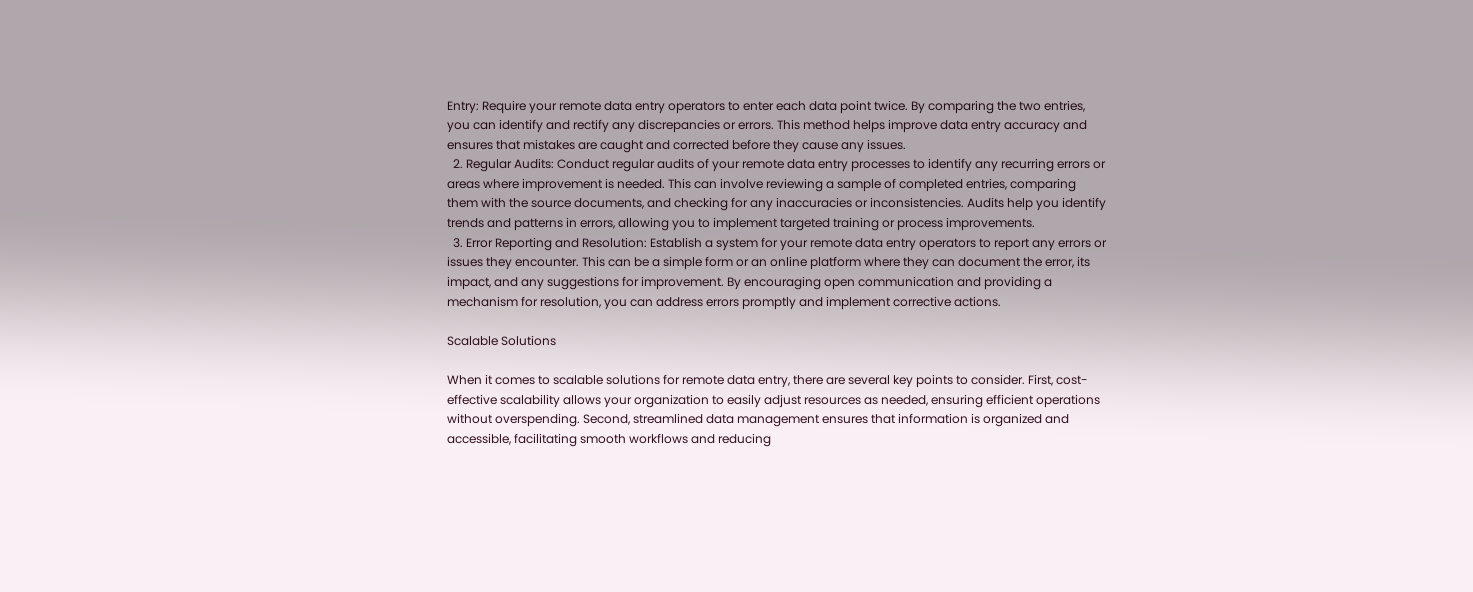Entry: Require your remote data entry operators to enter each data point twice. By comparing the two entries, you can identify and rectify any discrepancies or errors. This method helps improve data entry accuracy and ensures that mistakes are caught and corrected before they cause any issues.
  2. Regular Audits: Conduct regular audits of your remote data entry processes to identify any recurring errors or areas where improvement is needed. This can involve reviewing a sample of completed entries, comparing them with the source documents, and checking for any inaccuracies or inconsistencies. Audits help you identify trends and patterns in errors, allowing you to implement targeted training or process improvements.
  3. Error Reporting and Resolution: Establish a system for your remote data entry operators to report any errors or issues they encounter. This can be a simple form or an online platform where they can document the error, its impact, and any suggestions for improvement. By encouraging open communication and providing a mechanism for resolution, you can address errors promptly and implement corrective actions.

Scalable Solutions

When it comes to scalable solutions for remote data entry, there are several key points to consider. First, cost-effective scalability allows your organization to easily adjust resources as needed, ensuring efficient operations without overspending. Second, streamlined data management ensures that information is organized and accessible, facilitating smooth workflows and reducing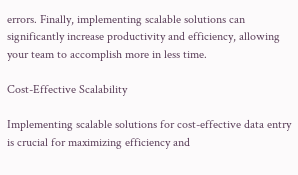errors. Finally, implementing scalable solutions can significantly increase productivity and efficiency, allowing your team to accomplish more in less time.

Cost-Effective Scalability

Implementing scalable solutions for cost-effective data entry is crucial for maximizing efficiency and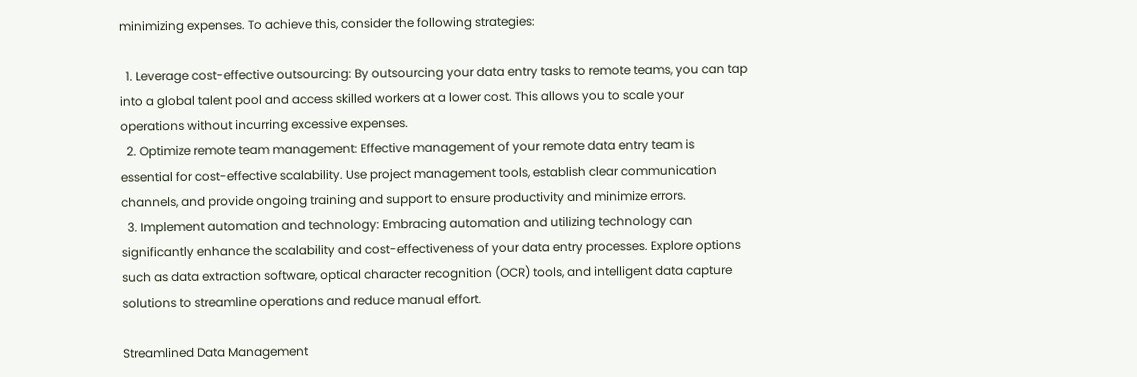minimizing expenses. To achieve this, consider the following strategies:

  1. Leverage cost-effective outsourcing: By outsourcing your data entry tasks to remote teams, you can tap into a global talent pool and access skilled workers at a lower cost. This allows you to scale your operations without incurring excessive expenses.
  2. Optimize remote team management: Effective management of your remote data entry team is essential for cost-effective scalability. Use project management tools, establish clear communication channels, and provide ongoing training and support to ensure productivity and minimize errors.
  3. Implement automation and technology: Embracing automation and utilizing technology can significantly enhance the scalability and cost-effectiveness of your data entry processes. Explore options such as data extraction software, optical character recognition (OCR) tools, and intelligent data capture solutions to streamline operations and reduce manual effort.

Streamlined Data Management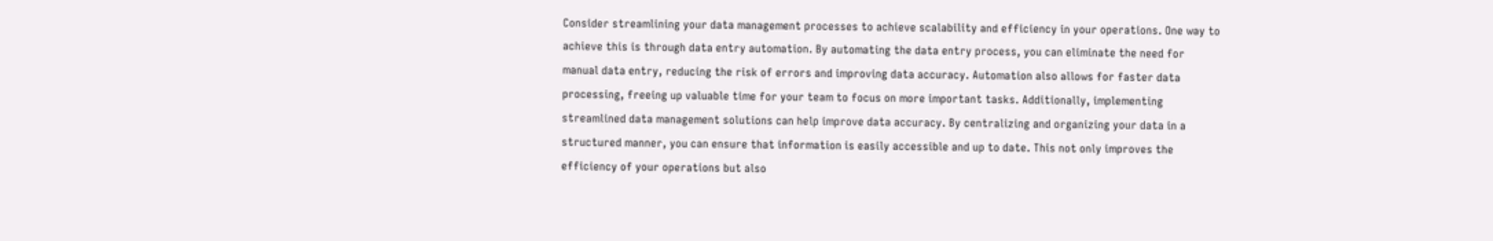Consider streamlining your data management processes to achieve scalability and efficiency in your operations. One way to achieve this is through data entry automation. By automating the data entry process, you can eliminate the need for manual data entry, reducing the risk of errors and improving data accuracy. Automation also allows for faster data processing, freeing up valuable time for your team to focus on more important tasks. Additionally, implementing streamlined data management solutions can help improve data accuracy. By centralizing and organizing your data in a structured manner, you can ensure that information is easily accessible and up to date. This not only improves the efficiency of your operations but also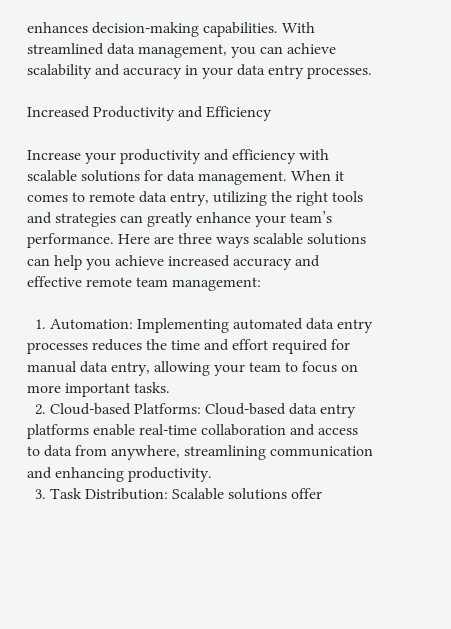enhances decision-making capabilities. With streamlined data management, you can achieve scalability and accuracy in your data entry processes.

Increased Productivity and Efficiency

Increase your productivity and efficiency with scalable solutions for data management. When it comes to remote data entry, utilizing the right tools and strategies can greatly enhance your team’s performance. Here are three ways scalable solutions can help you achieve increased accuracy and effective remote team management:

  1. Automation: Implementing automated data entry processes reduces the time and effort required for manual data entry, allowing your team to focus on more important tasks.
  2. Cloud-based Platforms: Cloud-based data entry platforms enable real-time collaboration and access to data from anywhere, streamlining communication and enhancing productivity.
  3. Task Distribution: Scalable solutions offer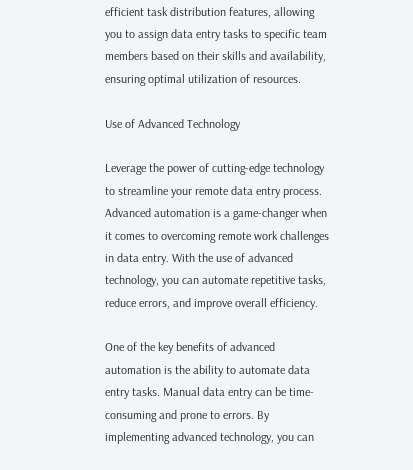efficient task distribution features, allowing you to assign data entry tasks to specific team members based on their skills and availability, ensuring optimal utilization of resources.

Use of Advanced Technology

Leverage the power of cutting-edge technology to streamline your remote data entry process. Advanced automation is a game-changer when it comes to overcoming remote work challenges in data entry. With the use of advanced technology, you can automate repetitive tasks, reduce errors, and improve overall efficiency.

One of the key benefits of advanced automation is the ability to automate data entry tasks. Manual data entry can be time-consuming and prone to errors. By implementing advanced technology, you can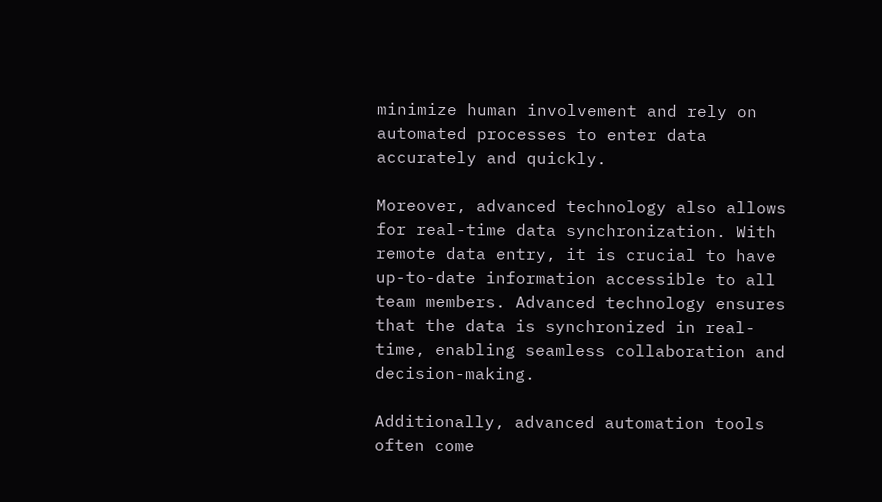minimize human involvement and rely on automated processes to enter data accurately and quickly.

Moreover, advanced technology also allows for real-time data synchronization. With remote data entry, it is crucial to have up-to-date information accessible to all team members. Advanced technology ensures that the data is synchronized in real-time, enabling seamless collaboration and decision-making.

Additionally, advanced automation tools often come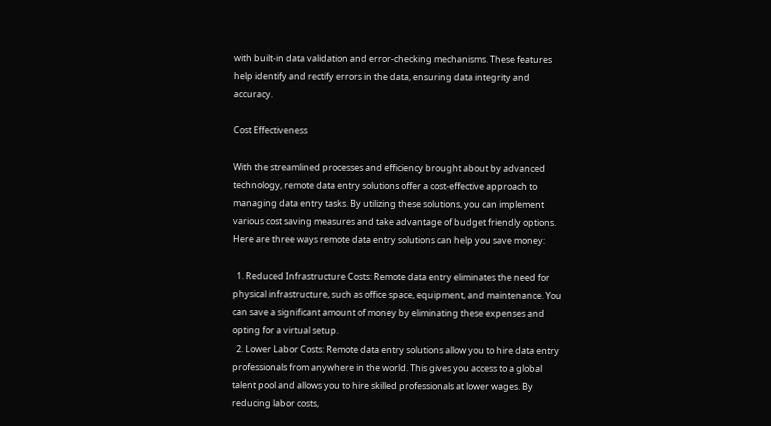with built-in data validation and error-checking mechanisms. These features help identify and rectify errors in the data, ensuring data integrity and accuracy.

Cost Effectiveness

With the streamlined processes and efficiency brought about by advanced technology, remote data entry solutions offer a cost-effective approach to managing data entry tasks. By utilizing these solutions, you can implement various cost saving measures and take advantage of budget friendly options. Here are three ways remote data entry solutions can help you save money:

  1. Reduced Infrastructure Costs: Remote data entry eliminates the need for physical infrastructure, such as office space, equipment, and maintenance. You can save a significant amount of money by eliminating these expenses and opting for a virtual setup.
  2. Lower Labor Costs: Remote data entry solutions allow you to hire data entry professionals from anywhere in the world. This gives you access to a global talent pool and allows you to hire skilled professionals at lower wages. By reducing labor costs,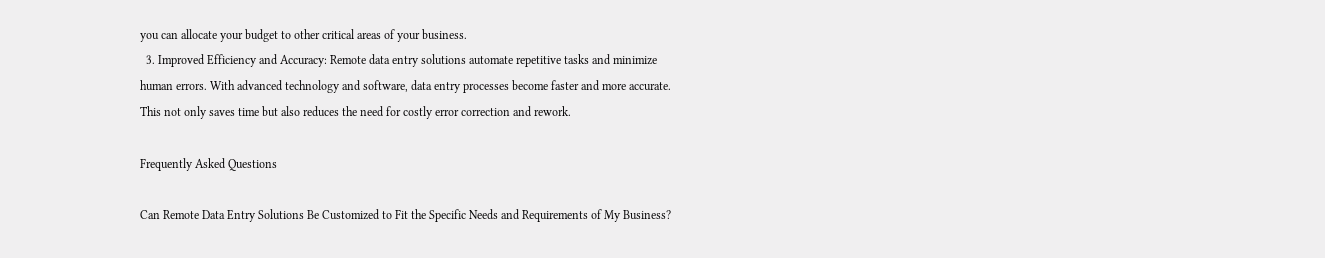you can allocate your budget to other critical areas of your business.
  3. Improved Efficiency and Accuracy: Remote data entry solutions automate repetitive tasks and minimize human errors. With advanced technology and software, data entry processes become faster and more accurate. This not only saves time but also reduces the need for costly error correction and rework.

Frequently Asked Questions

Can Remote Data Entry Solutions Be Customized to Fit the Specific Needs and Requirements of My Business?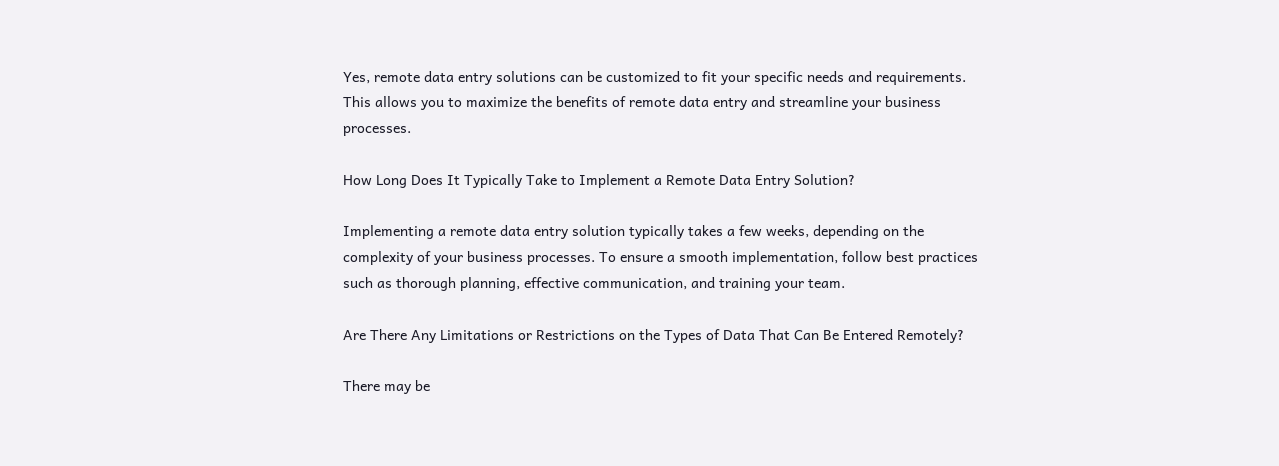Yes, remote data entry solutions can be customized to fit your specific needs and requirements. This allows you to maximize the benefits of remote data entry and streamline your business processes.

How Long Does It Typically Take to Implement a Remote Data Entry Solution?

Implementing a remote data entry solution typically takes a few weeks, depending on the complexity of your business processes. To ensure a smooth implementation, follow best practices such as thorough planning, effective communication, and training your team.

Are There Any Limitations or Restrictions on the Types of Data That Can Be Entered Remotely?

There may be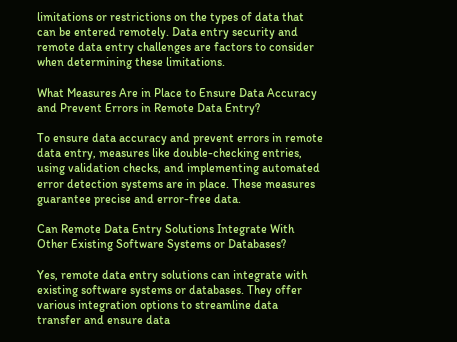limitations or restrictions on the types of data that can be entered remotely. Data entry security and remote data entry challenges are factors to consider when determining these limitations.

What Measures Are in Place to Ensure Data Accuracy and Prevent Errors in Remote Data Entry?

To ensure data accuracy and prevent errors in remote data entry, measures like double-checking entries, using validation checks, and implementing automated error detection systems are in place. These measures guarantee precise and error-free data.

Can Remote Data Entry Solutions Integrate With Other Existing Software Systems or Databases?

Yes, remote data entry solutions can integrate with existing software systems or databases. They offer various integration options to streamline data transfer and ensure data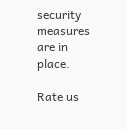security measures are in place.

Rate us